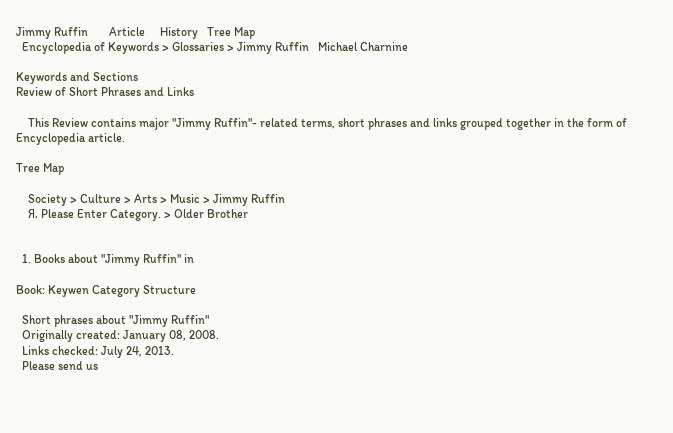Jimmy Ruffin       Article     History   Tree Map
  Encyclopedia of Keywords > Glossaries > Jimmy Ruffin   Michael Charnine

Keywords and Sections
Review of Short Phrases and Links

    This Review contains major "Jimmy Ruffin"- related terms, short phrases and links grouped together in the form of Encyclopedia article.

Tree Map

    Society > Culture > Arts > Music > Jimmy Ruffin
    Я. Please Enter Category. > Older Brother


  1. Books about "Jimmy Ruffin" in

Book: Keywen Category Structure

  Short phrases about "Jimmy Ruffin"
  Originally created: January 08, 2008.
  Links checked: July 24, 2013.
  Please send us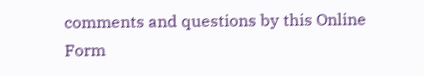comments and questions by this Online Form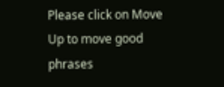Please click on Move Up to move good phrases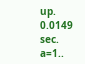up.
0.0149 sec. a=1..